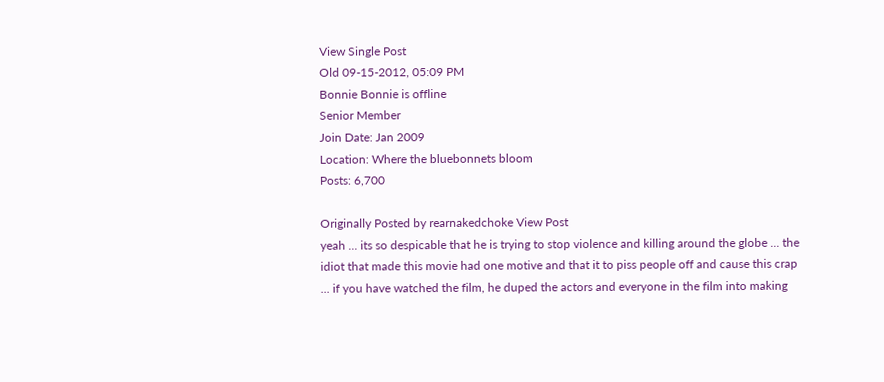View Single Post
Old 09-15-2012, 05:09 PM
Bonnie Bonnie is offline
Senior Member
Join Date: Jan 2009
Location: Where the bluebonnets bloom
Posts: 6,700

Originally Posted by rearnakedchoke View Post
yeah ... its so despicable that he is trying to stop violence and killing around the globe ... the idiot that made this movie had one motive and that it to piss people off and cause this crap ... if you have watched the film, he duped the actors and everyone in the film into making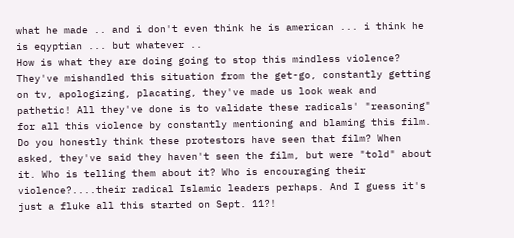what he made .. and i don't even think he is american ... i think he is eqyptian ... but whatever ..
How is what they are doing going to stop this mindless violence? They've mishandled this situation from the get-go, constantly getting on tv, apologizing, placating, they've made us look weak and pathetic! All they've done is to validate these radicals' "reasoning" for all this violence by constantly mentioning and blaming this film. Do you honestly think these protestors have seen that film? When asked, they've said they haven't seen the film, but were "told" about it. Who is telling them about it? Who is encouraging their violence?....their radical Islamic leaders perhaps. And I guess it's just a fluke all this started on Sept. 11?!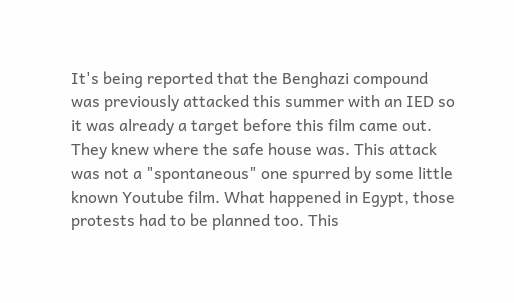It's being reported that the Benghazi compound was previously attacked this summer with an IED so it was already a target before this film came out. They knew where the safe house was. This attack was not a "spontaneous" one spurred by some little known Youtube film. What happened in Egypt, those protests had to be planned too. This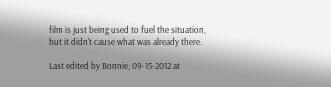film is just being used to fuel the situation, but it didn't cause what was already there.

Last edited by Bonnie; 09-15-2012 at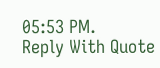05:53 PM.
Reply With Quote